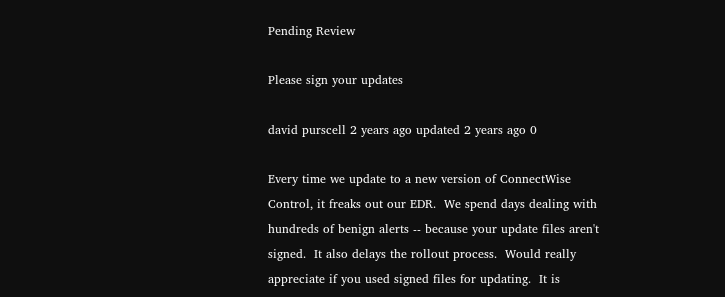Pending Review

Please sign your updates

david purscell 2 years ago updated 2 years ago 0

Every time we update to a new version of ConnectWise Control, it freaks out our EDR.  We spend days dealing with hundreds of benign alerts -- because your update files aren't signed.  It also delays the rollout process.  Would really appreciate if you used signed files for updating.  It is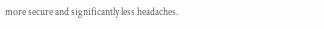more secure and significantly less headaches.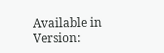Available in Version: